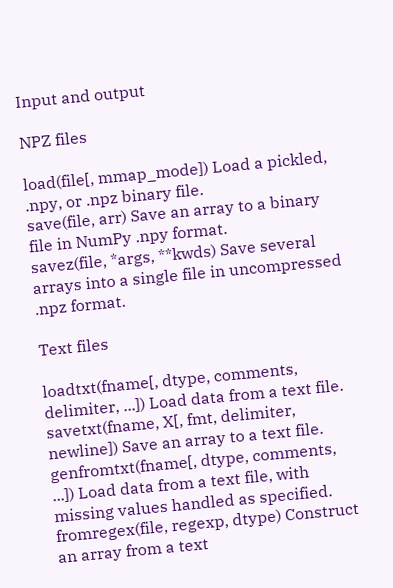Input and output

NPZ files

load(file[, mmap_mode]) Load a pickled, .npy, or .npz binary file.
save(file, arr) Save an array to a binary file in NumPy .npy format.
savez(file, *args, **kwds) Save several arrays into a single file in uncompressed .npz format.

Text files

loadtxt(fname[, dtype, comments, delimiter, ...]) Load data from a text file.
savetxt(fname, X[, fmt, delimiter, newline]) Save an array to a text file.
genfromtxt(fname[, dtype, comments, ...]) Load data from a text file, with missing values handled as specified.
fromregex(file, regexp, dtype) Construct an array from a text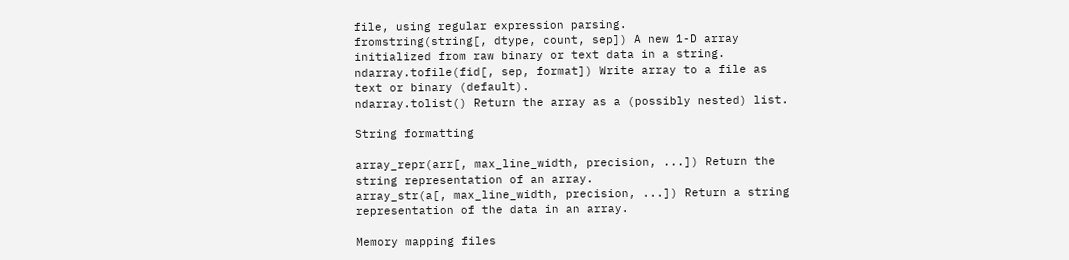file, using regular expression parsing.
fromstring(string[, dtype, count, sep]) A new 1-D array initialized from raw binary or text data in a string.
ndarray.tofile(fid[, sep, format]) Write array to a file as text or binary (default).
ndarray.tolist() Return the array as a (possibly nested) list.

String formatting

array_repr(arr[, max_line_width, precision, ...]) Return the string representation of an array.
array_str(a[, max_line_width, precision, ...]) Return a string representation of the data in an array.

Memory mapping files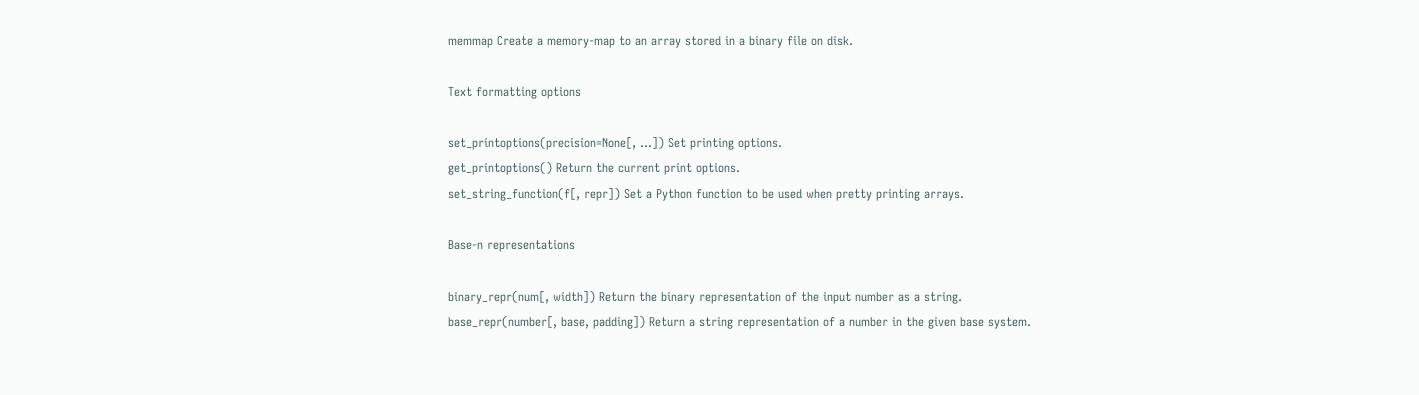memmap Create a memory-map to an array stored in a binary file on disk.

Text formatting options

set_printoptions(precision=None[, ...]) Set printing options.
get_printoptions() Return the current print options.
set_string_function(f[, repr]) Set a Python function to be used when pretty printing arrays.

Base-n representations

binary_repr(num[, width]) Return the binary representation of the input number as a string.
base_repr(number[, base, padding]) Return a string representation of a number in the given base system.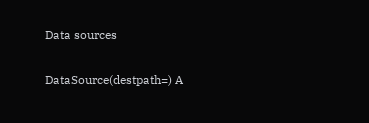Data sources

DataSource(destpath=) A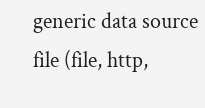generic data source file (file, http,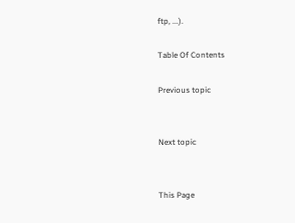ftp, ...).

Table Of Contents

Previous topic


Next topic


This Page